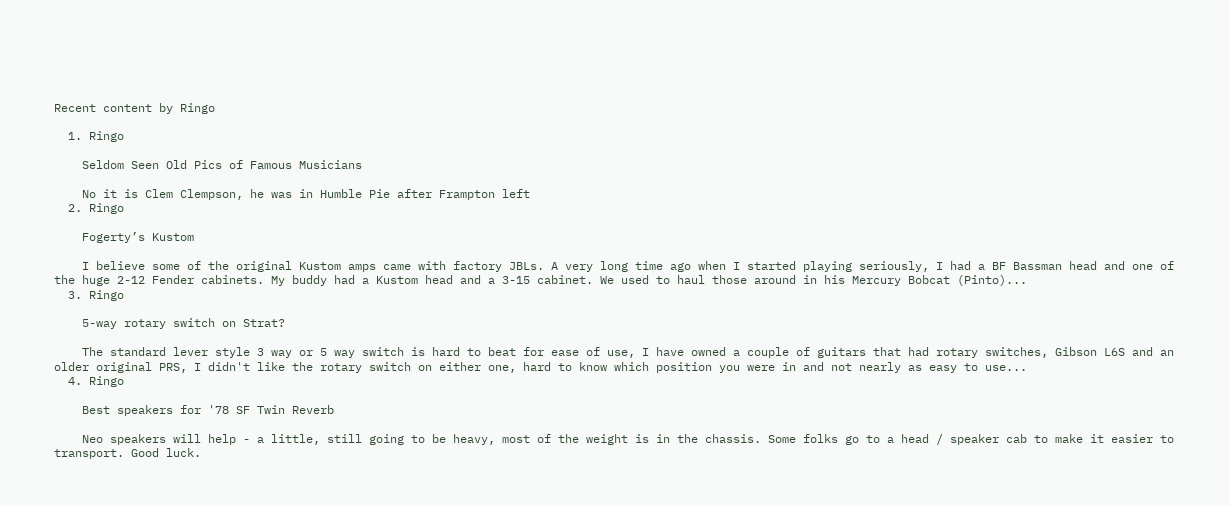Recent content by Ringo

  1. Ringo

    Seldom Seen Old Pics of Famous Musicians

    No it is Clem Clempson, he was in Humble Pie after Frampton left
  2. Ringo

    Fogerty’s Kustom

    I believe some of the original Kustom amps came with factory JBLs. A very long time ago when I started playing seriously, I had a BF Bassman head and one of the huge 2-12 Fender cabinets. My buddy had a Kustom head and a 3-15 cabinet. We used to haul those around in his Mercury Bobcat (Pinto)...
  3. Ringo

    5-way rotary switch on Strat?

    The standard lever style 3 way or 5 way switch is hard to beat for ease of use, I have owned a couple of guitars that had rotary switches, Gibson L6S and an older original PRS, I didn't like the rotary switch on either one, hard to know which position you were in and not nearly as easy to use...
  4. Ringo

    Best speakers for '78 SF Twin Reverb

    Neo speakers will help - a little, still going to be heavy, most of the weight is in the chassis. Some folks go to a head / speaker cab to make it easier to transport. Good luck.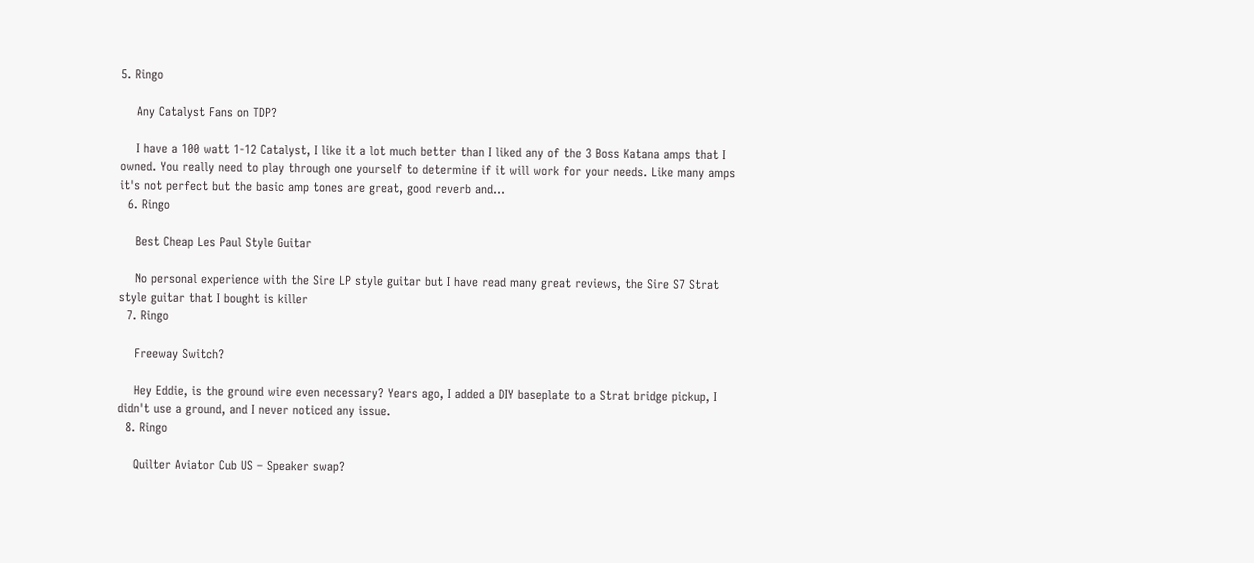5. Ringo

    Any Catalyst Fans on TDP?

    I have a 100 watt 1-12 Catalyst, I like it a lot much better than I liked any of the 3 Boss Katana amps that I owned. You really need to play through one yourself to determine if it will work for your needs. Like many amps it's not perfect but the basic amp tones are great, good reverb and...
  6. Ringo

    Best Cheap Les Paul Style Guitar

    No personal experience with the Sire LP style guitar but I have read many great reviews, the Sire S7 Strat style guitar that I bought is killer
  7. Ringo

    Freeway Switch?

    Hey Eddie, is the ground wire even necessary? Years ago, I added a DIY baseplate to a Strat bridge pickup, I didn't use a ground, and I never noticed any issue.
  8. Ringo

    Quilter Aviator Cub US – Speaker swap?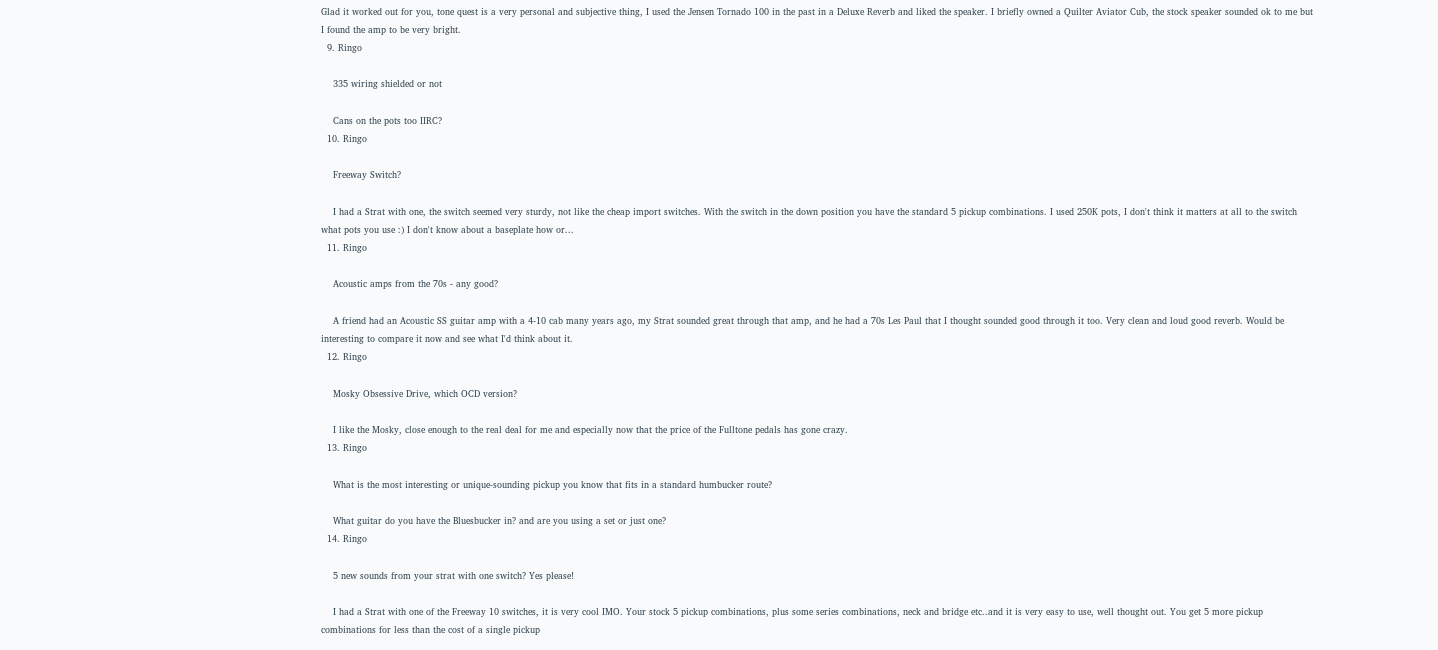Glad it worked out for you, tone quest is a very personal and subjective thing, I used the Jensen Tornado 100 in the past in a Deluxe Reverb and liked the speaker. I briefly owned a Quilter Aviator Cub, the stock speaker sounded ok to me but I found the amp to be very bright.
  9. Ringo

    335 wiring shielded or not

    Cans on the pots too IIRC?
  10. Ringo

    Freeway Switch?

    I had a Strat with one, the switch seemed very sturdy, not like the cheap import switches. With the switch in the down position you have the standard 5 pickup combinations. I used 250K pots, I don't think it matters at all to the switch what pots you use :) I don't know about a baseplate how or...
  11. Ringo

    Acoustic amps from the 70s - any good?

    A friend had an Acoustic SS guitar amp with a 4-10 cab many years ago, my Strat sounded great through that amp, and he had a 70s Les Paul that I thought sounded good through it too. Very clean and loud good reverb. Would be interesting to compare it now and see what I'd think about it.
  12. Ringo

    Mosky Obsessive Drive, which OCD version?

    I like the Mosky, close enough to the real deal for me and especially now that the price of the Fulltone pedals has gone crazy.
  13. Ringo

    What is the most interesting or unique-sounding pickup you know that fits in a standard humbucker route?

    What guitar do you have the Bluesbucker in? and are you using a set or just one?
  14. Ringo

    5 new sounds from your strat with one switch? Yes please!

    I had a Strat with one of the Freeway 10 switches, it is very cool IMO. Your stock 5 pickup combinations, plus some series combinations, neck and bridge etc..and it is very easy to use, well thought out. You get 5 more pickup combinations for less than the cost of a single pickup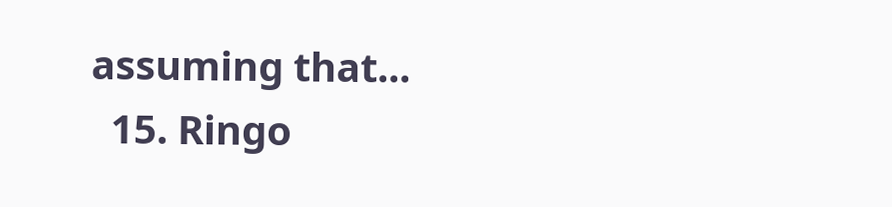assuming that...
  15. Ringo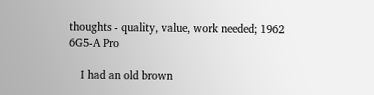thoughts - quality, value, work needed; 1962 6G5-A Pro

    I had an old brown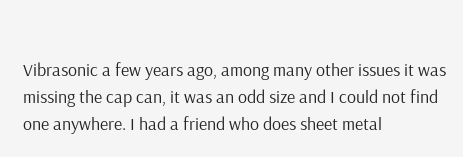Vibrasonic a few years ago, among many other issues it was missing the cap can, it was an odd size and I could not find one anywhere. I had a friend who does sheet metal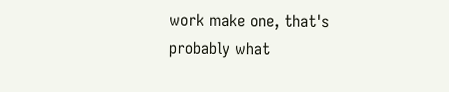work make one, that's probably what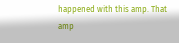happened with this amp. That amp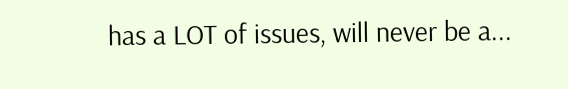has a LOT of issues, will never be a...